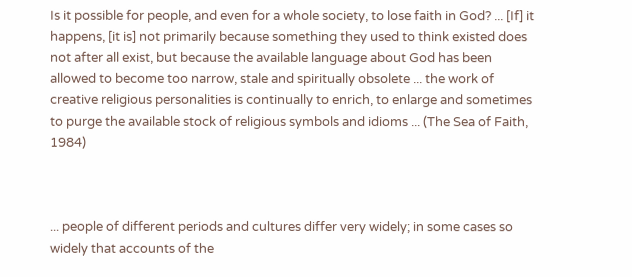Is it possible for people, and even for a whole society, to lose faith in God? ... [If] it happens, [it is] not primarily because something they used to think existed does not after all exist, but because the available language about God has been allowed to become too narrow, stale and spiritually obsolete ... the work of creative religious personalities is continually to enrich, to enlarge and sometimes to purge the available stock of religious symbols and idioms ... (The Sea of Faith, 1984)



... people of different periods and cultures differ very widely; in some cases so widely that accounts of the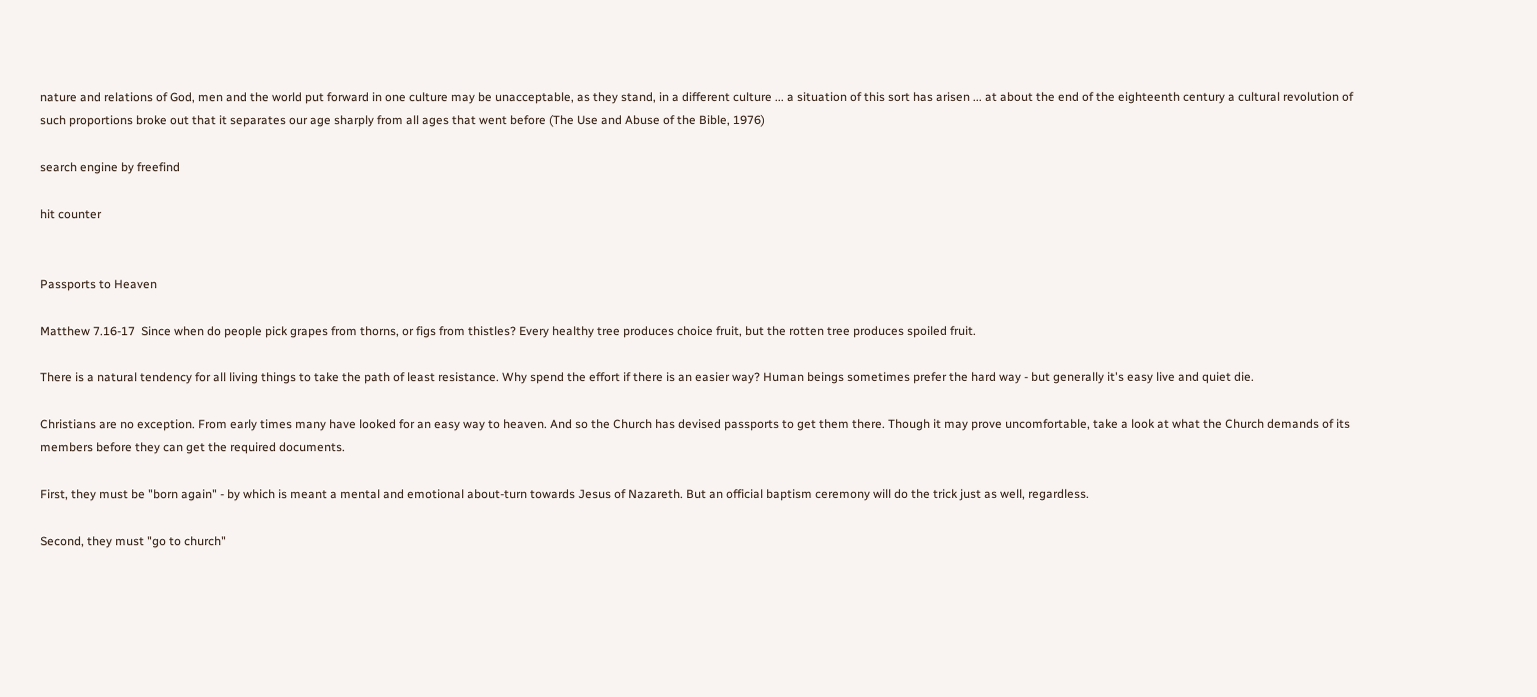nature and relations of God, men and the world put forward in one culture may be unacceptable, as they stand, in a different culture ... a situation of this sort has arisen ... at about the end of the eighteenth century a cultural revolution of such proportions broke out that it separates our age sharply from all ages that went before (The Use and Abuse of the Bible, 1976)

search engine by freefind

hit counter


Passports to Heaven

Matthew 7.16-17  Since when do people pick grapes from thorns, or figs from thistles? Every healthy tree produces choice fruit, but the rotten tree produces spoiled fruit.

There is a natural tendency for all living things to take the path of least resistance. Why spend the effort if there is an easier way? Human beings sometimes prefer the hard way - but generally it's easy live and quiet die.

Christians are no exception. From early times many have looked for an easy way to heaven. And so the Church has devised passports to get them there. Though it may prove uncomfortable, take a look at what the Church demands of its members before they can get the required documents.

First, they must be "born again" - by which is meant a mental and emotional about-turn towards Jesus of Nazareth. But an official baptism ceremony will do the trick just as well, regardless.

Second, they must "go to church"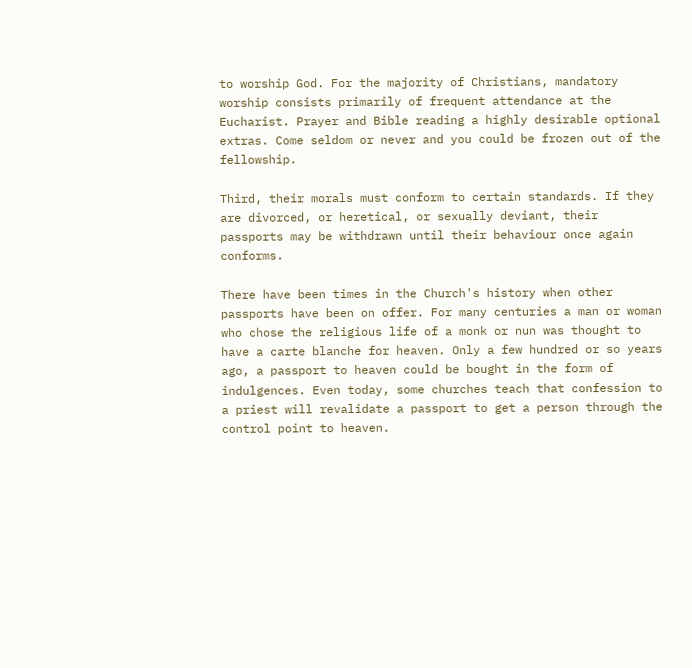to worship God. For the majority of Christians, mandatory worship consists primarily of frequent attendance at the Eucharist. Prayer and Bible reading a highly desirable optional extras. Come seldom or never and you could be frozen out of the fellowship.

Third, their morals must conform to certain standards. If they are divorced, or heretical, or sexually deviant, their passports may be withdrawn until their behaviour once again conforms.

There have been times in the Church's history when other passports have been on offer. For many centuries a man or woman who chose the religious life of a monk or nun was thought to have a carte blanche for heaven. Only a few hundred or so years ago, a passport to heaven could be bought in the form of indulgences. Even today, some churches teach that confession to a priest will revalidate a passport to get a person through the control point to heaven.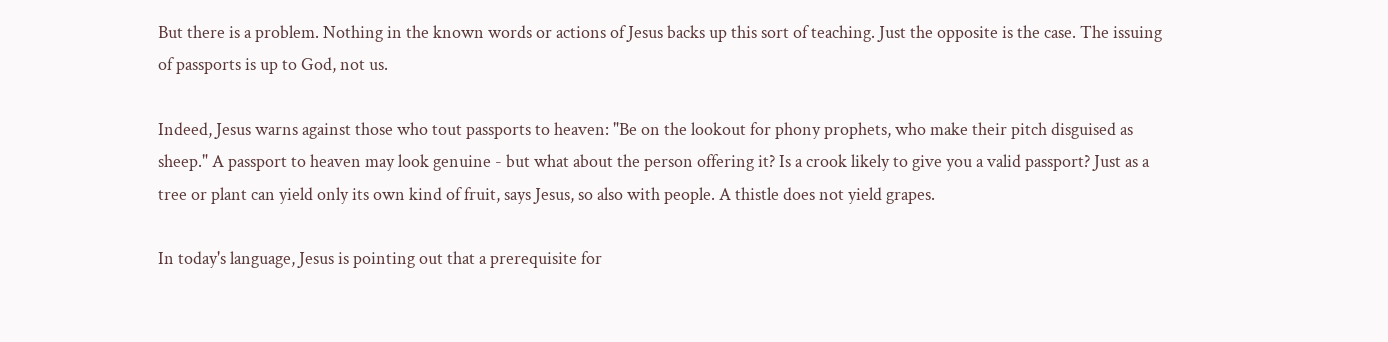But there is a problem. Nothing in the known words or actions of Jesus backs up this sort of teaching. Just the opposite is the case. The issuing of passports is up to God, not us.

Indeed, Jesus warns against those who tout passports to heaven: "Be on the lookout for phony prophets, who make their pitch disguised as sheep." A passport to heaven may look genuine - but what about the person offering it? Is a crook likely to give you a valid passport? Just as a tree or plant can yield only its own kind of fruit, says Jesus, so also with people. A thistle does not yield grapes.

In today's language, Jesus is pointing out that a prerequisite for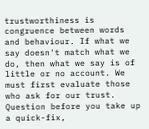trustworthiness is congruence between words and behaviour. If what we say doesn't match what we do, then what we say is of little or no account. We must first evaluate those who ask for our trust. Question before you take up a quick-fix,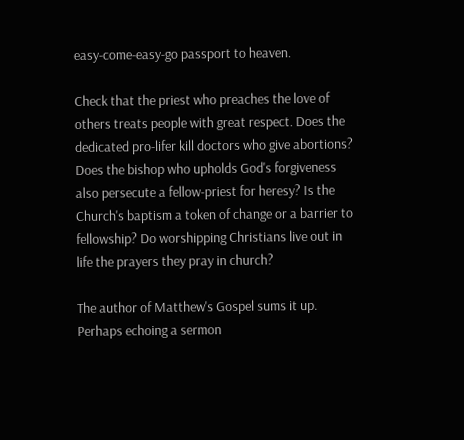easy-come-easy-go passport to heaven.

Check that the priest who preaches the love of others treats people with great respect. Does the dedicated pro-lifer kill doctors who give abortions? Does the bishop who upholds God's forgiveness also persecute a fellow-priest for heresy? Is the Church's baptism a token of change or a barrier to fellowship? Do worshipping Christians live out in life the prayers they pray in church?

The author of Matthew's Gospel sums it up. Perhaps echoing a sermon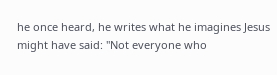he once heard, he writes what he imagines Jesus might have said: "Not everyone who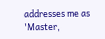addresses me as 'Master,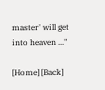master' will get into heaven ..."

[Home] [Back]